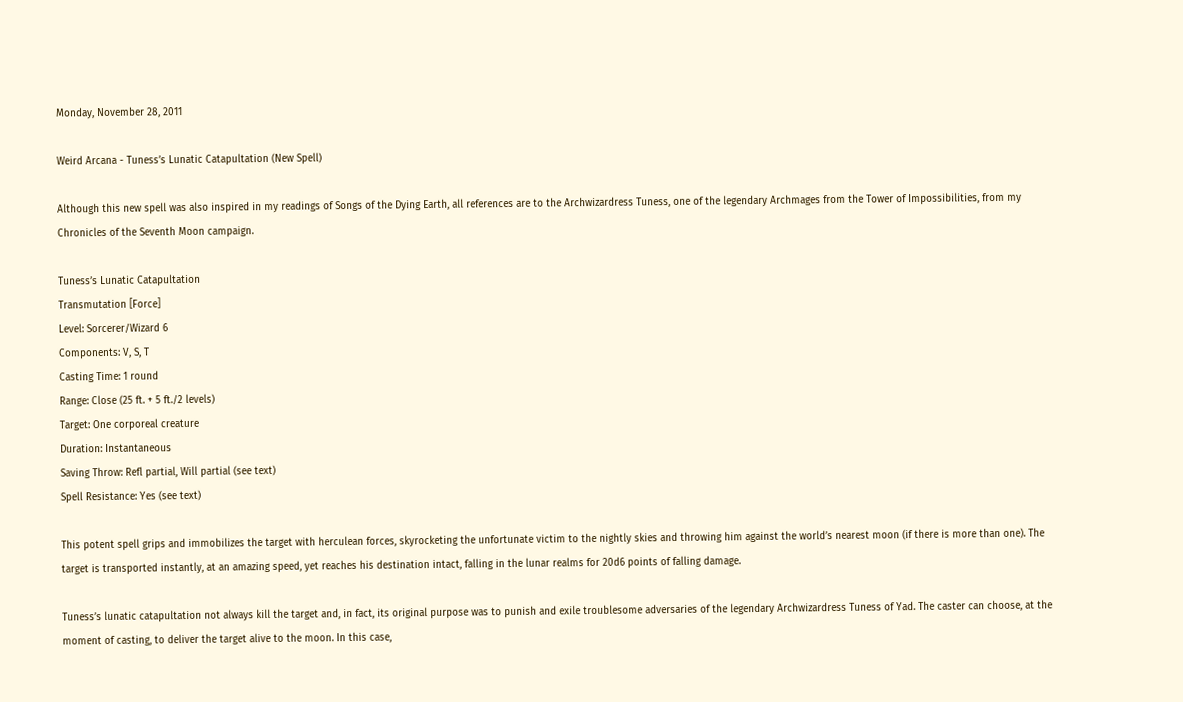Monday, November 28, 2011

Weird Arcana - Tuness’s Lunatic Catapultation (New Spell)

Although this new spell was also inspired in my readings of Songs of the Dying Earth, all references are to the Archwizardress Tuness, one of the legendary Archmages from the Tower of Impossibilities, from my Chronicles of the Seventh Moon campaign.

Tuness’s Lunatic Catapultation
Transmutation [Force]
Level: Sorcerer/Wizard 6
Components: V, S, T
Casting Time: 1 round
Range: Close (25 ft. + 5 ft./2 levels)
Target: One corporeal creature
Duration: Instantaneous
Saving Throw: Refl partial, Will partial (see text)
Spell Resistance: Yes (see text)

This potent spell grips and immobilizes the target with herculean forces, skyrocketing the unfortunate victim to the nightly skies and throwing him against the world’s nearest moon (if there is more than one). The target is transported instantly, at an amazing speed, yet reaches his destination intact, falling in the lunar realms for 20d6 points of falling damage.

Tuness’s lunatic catapultation not always kill the target and, in fact, its original purpose was to punish and exile troublesome adversaries of the legendary Archwizardress Tuness of Yad. The caster can choose, at the moment of casting, to deliver the target alive to the moon. In this case,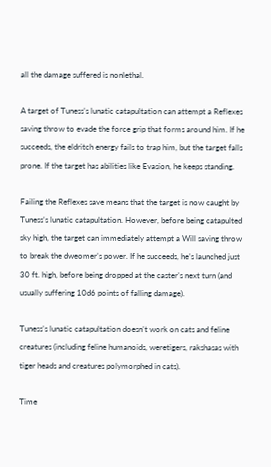all the damage suffered is nonlethal.

A target of Tuness’s lunatic catapultation can attempt a Reflexes saving throw to evade the force grip that forms around him. If he succeeds, the eldritch energy fails to trap him, but the target falls prone. If the target has abilities like Evasion, he keeps standing.

Failing the Reflexes save means that the target is now caught by Tuness’s lunatic catapultation. However, before being catapulted sky high, the target can immediately attempt a Will saving throw to break the dweomer’s power. If he succeeds, he’s launched just 30 ft. high, before being dropped at the caster’s next turn (and usually suffering 10d6 points of falling damage).

Tuness’s lunatic catapultation doesn’t work on cats and feline creatures (including feline humanoids, weretigers, rakshasas with tiger heads and creatures polymorphed in cats).

Time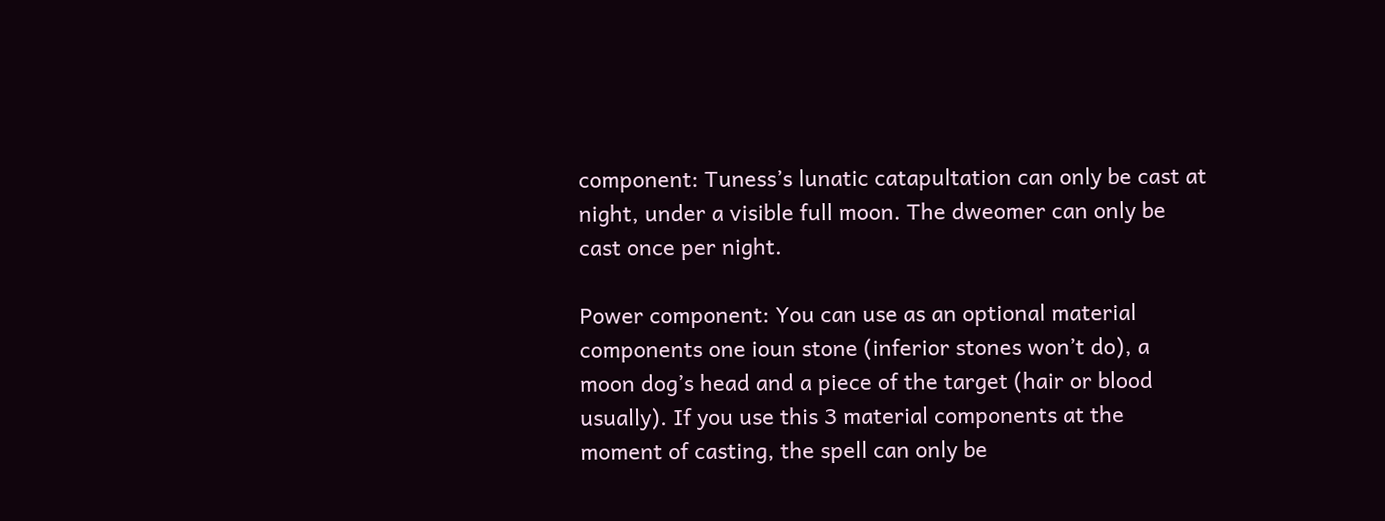component: Tuness’s lunatic catapultation can only be cast at night, under a visible full moon. The dweomer can only be cast once per night.

Power component: You can use as an optional material components one ioun stone (inferior stones won’t do), a moon dog’s head and a piece of the target (hair or blood usually). If you use this 3 material components at the moment of casting, the spell can only be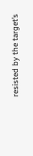resisted by the target’s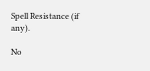Spell Resistance (if any).

No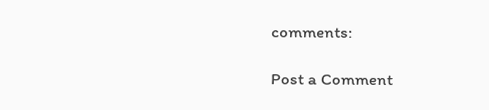comments:

Post a Comment